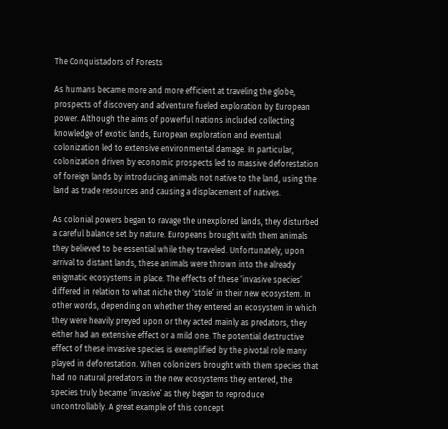The Conquistadors of Forests

As humans became more and more efficient at traveling the globe, prospects of discovery and adventure fueled exploration by European power. Although the aims of powerful nations included collecting knowledge of exotic lands, European exploration and eventual colonization led to extensive environmental damage. In particular, colonization driven by economic prospects led to massive deforestation of foreign lands by introducing animals not native to the land, using the land as trade resources and causing a displacement of natives.

As colonial powers began to ravage the unexplored lands, they disturbed a careful balance set by nature. Europeans brought with them animals they believed to be essential while they traveled. Unfortunately, upon arrival to distant lands, these animals were thrown into the already enigmatic ecosystems in place. The effects of these ‘invasive species’ differed in relation to what niche they ‘stole’ in their new ecosystem. In other words, depending on whether they entered an ecosystem in which they were heavily preyed upon or they acted mainly as predators, they either had an extensive effect or a mild one. The potential destructive effect of these invasive species is exemplified by the pivotal role many played in deforestation. When colonizers brought with them species that had no natural predators in the new ecosystems they entered, the species truly became ‘invasive’ as they began to reproduce uncontrollably. A great example of this concept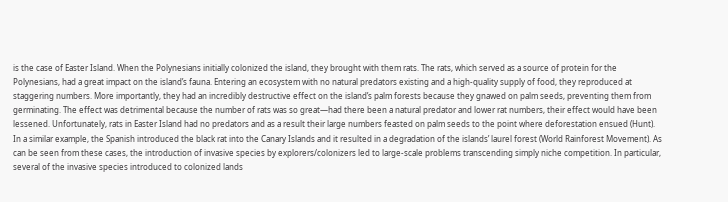is the case of Easter Island. When the Polynesians initially colonized the island, they brought with them rats. The rats, which served as a source of protein for the Polynesians, had a great impact on the island’s fauna. Entering an ecosystem with no natural predators existing and a high-quality supply of food, they reproduced at staggering numbers. More importantly, they had an incredibly destructive effect on the island’s palm forests because they gnawed on palm seeds, preventing them from germinating. The effect was detrimental because the number of rats was so great—had there been a natural predator and lower rat numbers, their effect would have been lessened. Unfortunately, rats in Easter Island had no predators and as a result their large numbers feasted on palm seeds to the point where deforestation ensued (Hunt). In a similar example, the Spanish introduced the black rat into the Canary Islands and it resulted in a degradation of the islands’ laurel forest (World Rainforest Movement). As can be seen from these cases, the introduction of invasive species by explorers/colonizers led to large-scale problems transcending simply niche competition. In particular, several of the invasive species introduced to colonized lands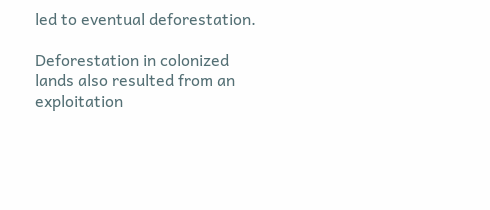led to eventual deforestation.

Deforestation in colonized lands also resulted from an exploitation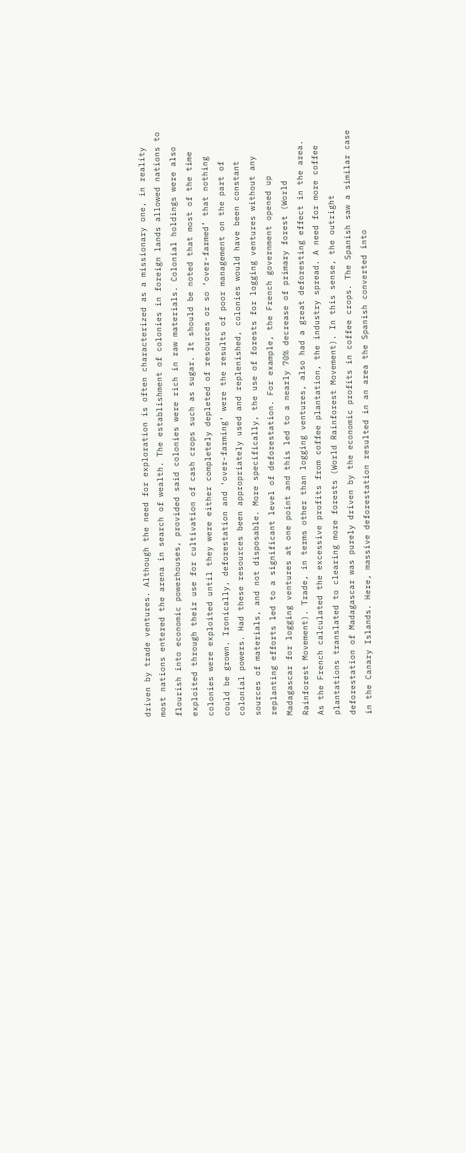driven by trade ventures. Although the need for exploration is often characterized as a missionary one, in reality most nations entered the arena in search of wealth. The establishment of colonies in foreign lands allowed nations to flourish into economic powerhouses, provided said colonies were rich in raw materials. Colonial holdings were also exploited through their use for cultivation of cash crops such as sugar. It should be noted that most of the time colonies were exploited until they were either completely depleted of resources or so ‘over-farmed’ that nothing could be grown. Ironically, deforestation and ‘over-farming’ were the results of poor management on the part of colonial powers. Had these resources been appropriately used and replenished, colonies would have been constant sources of materials, and not disposable. More specifically, the use of forests for logging ventures without any replanting efforts led to a significant level of deforestation. For example, the French government opened up Madagascar for logging ventures at one point and this led to a nearly 70% decrease of primary forest (World Rainforest Movement). Trade, in terms other than logging ventures, also had a great deforesting effect in the area. As the French calculated the excessive profits from coffee plantation, the industry spread. A need for more coffee plantations translated to clearing more forests (World Rainforest Movement). In this sense, the outright deforestation of Madagascar was purely driven by the economic profits in coffee crops. The Spanish saw a similar case in the Canary Islands. Here, massive deforestation resulted in an area the Spanish converted into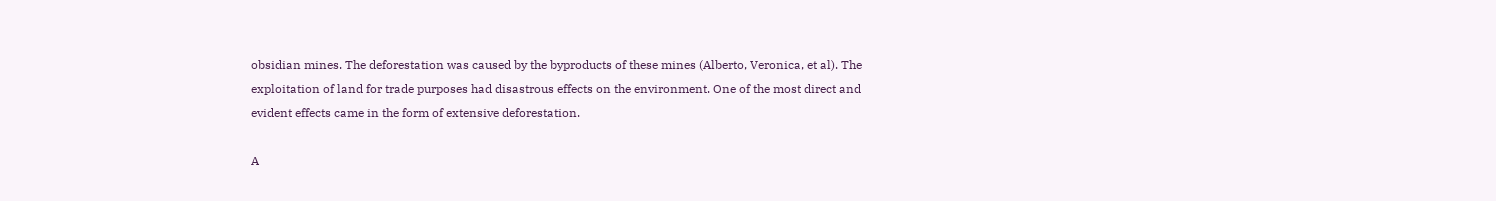obsidian mines. The deforestation was caused by the byproducts of these mines (Alberto, Veronica, et al). The exploitation of land for trade purposes had disastrous effects on the environment. One of the most direct and evident effects came in the form of extensive deforestation.

A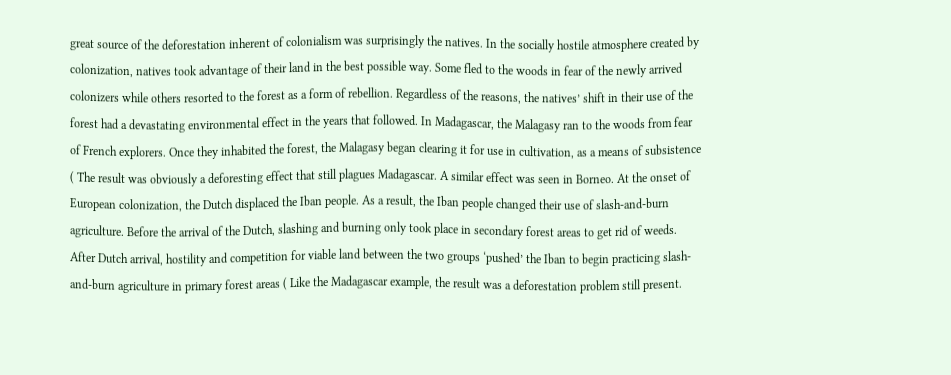great source of the deforestation inherent of colonialism was surprisingly the natives. In the socially hostile atmosphere created by colonization, natives took advantage of their land in the best possible way. Some fled to the woods in fear of the newly arrived colonizers while others resorted to the forest as a form of rebellion. Regardless of the reasons, the natives’ shift in their use of the forest had a devastating environmental effect in the years that followed. In Madagascar, the Malagasy ran to the woods from fear of French explorers. Once they inhabited the forest, the Malagasy began clearing it for use in cultivation, as a means of subsistence ( The result was obviously a deforesting effect that still plagues Madagascar. A similar effect was seen in Borneo. At the onset of European colonization, the Dutch displaced the Iban people. As a result, the Iban people changed their use of slash-and-burn agriculture. Before the arrival of the Dutch, slashing and burning only took place in secondary forest areas to get rid of weeds. After Dutch arrival, hostility and competition for viable land between the two groups ‘pushed’ the Iban to begin practicing slash-and-burn agriculture in primary forest areas ( Like the Madagascar example, the result was a deforestation problem still present.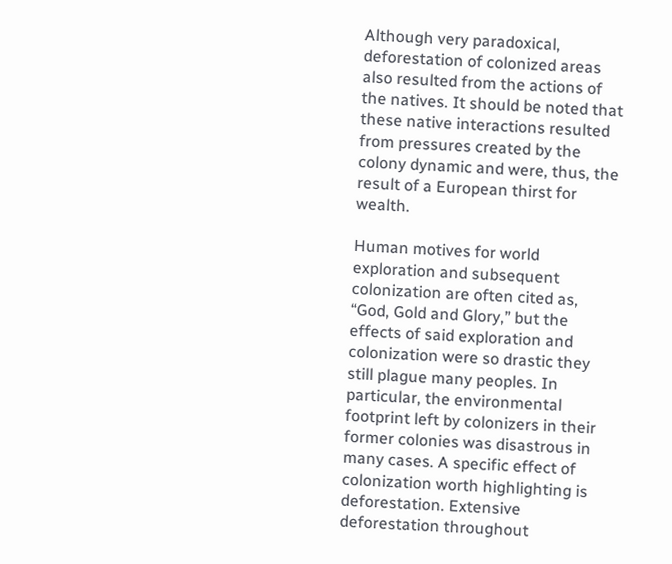Although very paradoxical, deforestation of colonized areas also resulted from the actions of the natives. It should be noted that these native interactions resulted from pressures created by the colony dynamic and were, thus, the result of a European thirst for wealth.

Human motives for world exploration and subsequent colonization are often cited as, “God, Gold and Glory,” but the effects of said exploration and colonization were so drastic they still plague many peoples. In particular, the environmental footprint left by colonizers in their former colonies was disastrous in many cases. A specific effect of colonization worth highlighting is deforestation. Extensive deforestation throughout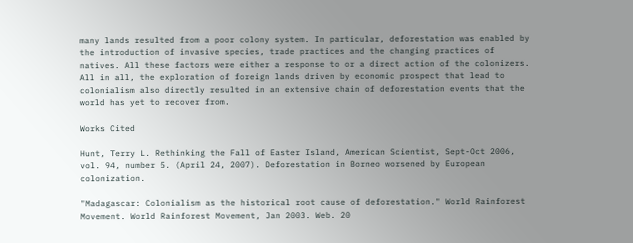many lands resulted from a poor colony system. In particular, deforestation was enabled by the introduction of invasive species, trade practices and the changing practices of natives. All these factors were either a response to or a direct action of the colonizers. All in all, the exploration of foreign lands driven by economic prospect that lead to colonialism also directly resulted in an extensive chain of deforestation events that the world has yet to recover from.

Works Cited

Hunt, Terry L. Rethinking the Fall of Easter Island, American Scientist, Sept-Oct 2006, vol. 94, number 5. (April 24, 2007). Deforestation in Borneo worsened by European colonization.

"Madagascar: Colonialism as the historical root cause of deforestation." World Rainforest Movement. World Rainforest Movement, Jan 2003. Web. 20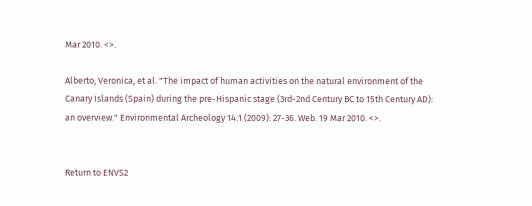Mar 2010. <>.

Alberto, Veronica, et al. "The impact of human activities on the natural environment of the Canary Islands (Spain) during the pre-Hispanic stage (3rd-2nd Century BC to 15th Century AD): an overview." Environmental Archeology 14.1 (2009): 27-36. Web. 19 Mar 2010. <>.


Return to ENVS2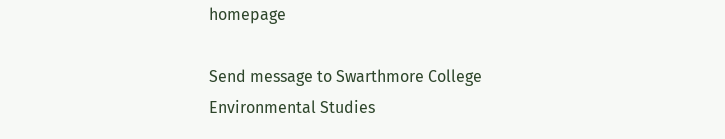homepage

Send message to Swarthmore College Environmental Studies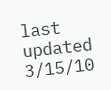last updated 3/15/10